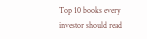Top 10 books every investor should read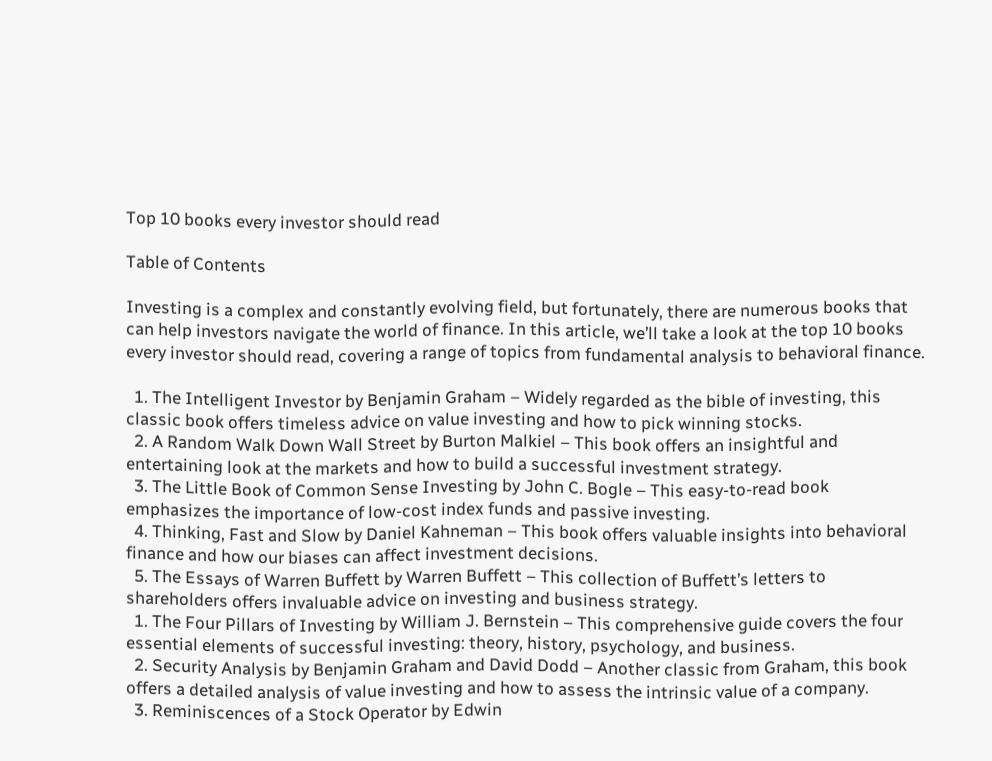Top 10 books every investor should read

Table of Contents

Investing is a complex and constantly evolving field, but fortunately, there are numerous books that can help investors navigate the world of finance. In this article, we’ll take a look at the top 10 books every investor should read, covering a range of topics from fundamental analysis to behavioral finance.

  1. The Intelligent Investor by Benjamin Graham – Widely regarded as the bible of investing, this classic book offers timeless advice on value investing and how to pick winning stocks.
  2. A Random Walk Down Wall Street by Burton Malkiel – This book offers an insightful and entertaining look at the markets and how to build a successful investment strategy.
  3. The Little Book of Common Sense Investing by John C. Bogle – This easy-to-read book emphasizes the importance of low-cost index funds and passive investing.
  4. Thinking, Fast and Slow by Daniel Kahneman – This book offers valuable insights into behavioral finance and how our biases can affect investment decisions.
  5. The Essays of Warren Buffett by Warren Buffett – This collection of Buffett’s letters to shareholders offers invaluable advice on investing and business strategy.
  1. The Four Pillars of Investing by William J. Bernstein – This comprehensive guide covers the four essential elements of successful investing: theory, history, psychology, and business.
  2. Security Analysis by Benjamin Graham and David Dodd – Another classic from Graham, this book offers a detailed analysis of value investing and how to assess the intrinsic value of a company.
  3. Reminiscences of a Stock Operator by Edwin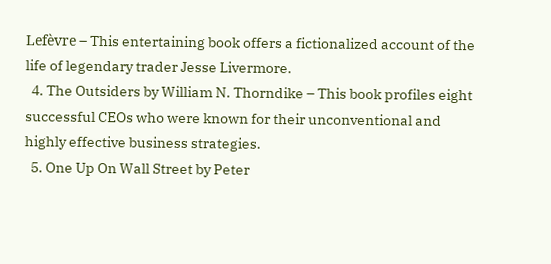Lefèvre – This entertaining book offers a fictionalized account of the life of legendary trader Jesse Livermore.
  4. The Outsiders by William N. Thorndike – This book profiles eight successful CEOs who were known for their unconventional and highly effective business strategies.
  5. One Up On Wall Street by Peter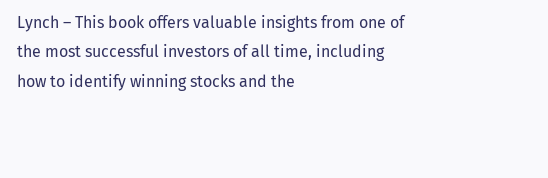Lynch – This book offers valuable insights from one of the most successful investors of all time, including how to identify winning stocks and the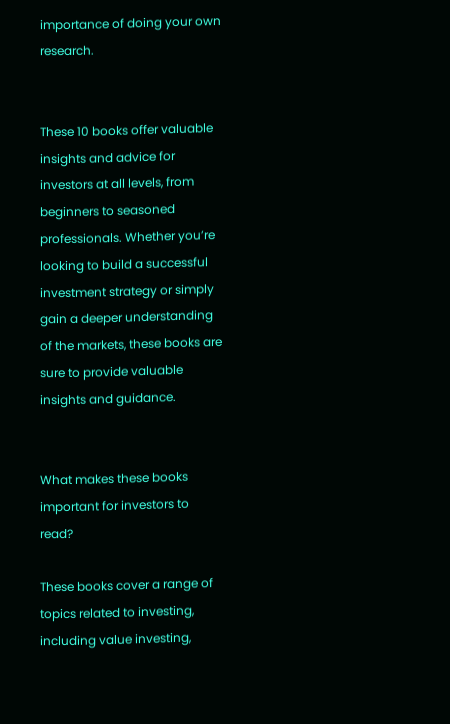importance of doing your own research.


These 10 books offer valuable insights and advice for investors at all levels, from beginners to seasoned professionals. Whether you’re looking to build a successful investment strategy or simply gain a deeper understanding of the markets, these books are sure to provide valuable insights and guidance.


What makes these books important for investors to read?

These books cover a range of topics related to investing, including value investing,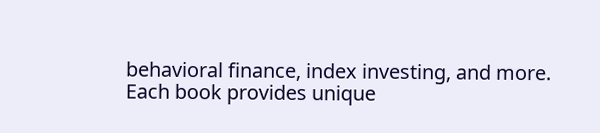behavioral finance, index investing, and more. Each book provides unique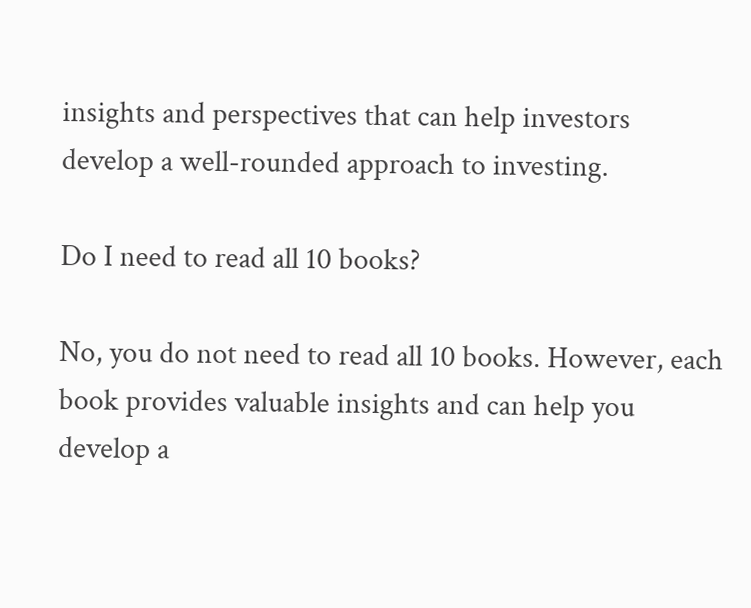insights and perspectives that can help investors develop a well-rounded approach to investing.

Do I need to read all 10 books?

No, you do not need to read all 10 books. However, each book provides valuable insights and can help you develop a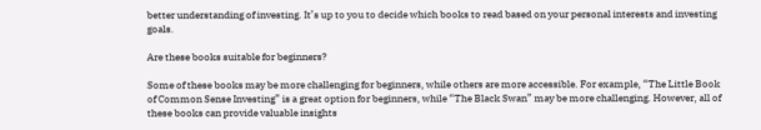better understanding of investing. It’s up to you to decide which books to read based on your personal interests and investing goals.

Are these books suitable for beginners?

Some of these books may be more challenging for beginners, while others are more accessible. For example, “The Little Book of Common Sense Investing” is a great option for beginners, while “The Black Swan” may be more challenging. However, all of these books can provide valuable insights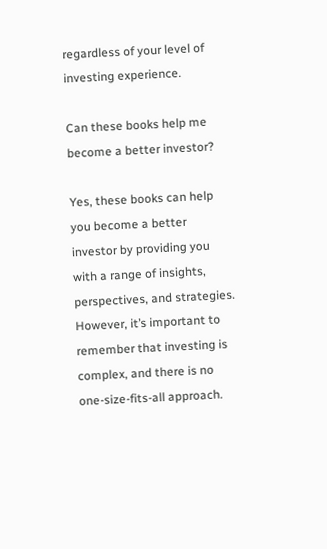regardless of your level of investing experience.

Can these books help me become a better investor?

Yes, these books can help you become a better investor by providing you with a range of insights, perspectives, and strategies. However, it’s important to remember that investing is complex, and there is no one-size-fits-all approach.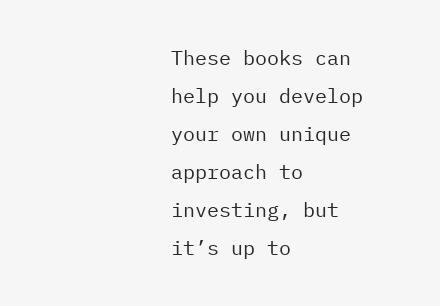These books can help you develop your own unique approach to investing, but it’s up to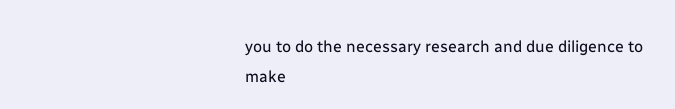you to do the necessary research and due diligence to make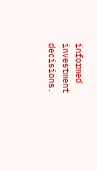informed investment decisions.